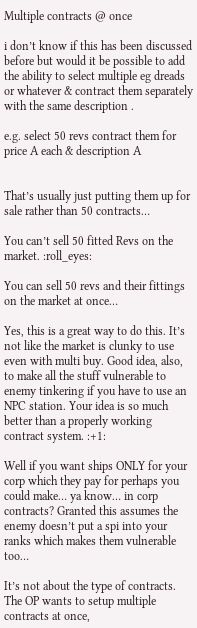Multiple contracts @ once

i don’t know if this has been discussed before but would it be possible to add the ability to select multiple eg dreads or whatever & contract them separately with the same description .

e.g. select 50 revs contract them for price A each & description A


That’s usually just putting them up for sale rather than 50 contracts…

You can’t sell 50 fitted Revs on the market. :roll_eyes:

You can sell 50 revs and their fittings on the market at once…

Yes, this is a great way to do this. It’s not like the market is clunky to use even with multi buy. Good idea, also, to make all the stuff vulnerable to enemy tinkering if you have to use an NPC station. Your idea is so much better than a properly working contract system. :+1:

Well if you want ships ONLY for your corp which they pay for perhaps you could make… ya know… in corp contracts? Granted this assumes the enemy doesn’t put a spi into your ranks which makes them vulnerable too…

It’s not about the type of contracts. The OP wants to setup multiple contracts at once,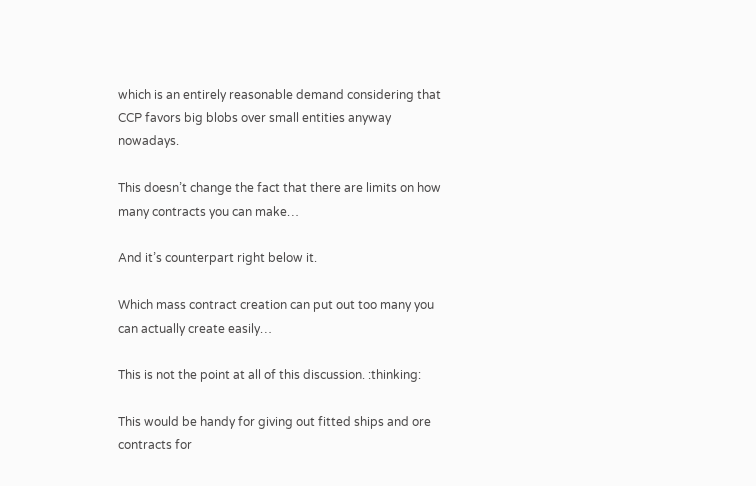which is an entirely reasonable demand considering that CCP favors big blobs over small entities anyway nowadays.

This doesn’t change the fact that there are limits on how many contracts you can make…

And it’s counterpart right below it.

Which mass contract creation can put out too many you can actually create easily…

This is not the point at all of this discussion. :thinking:

This would be handy for giving out fitted ships and ore contracts for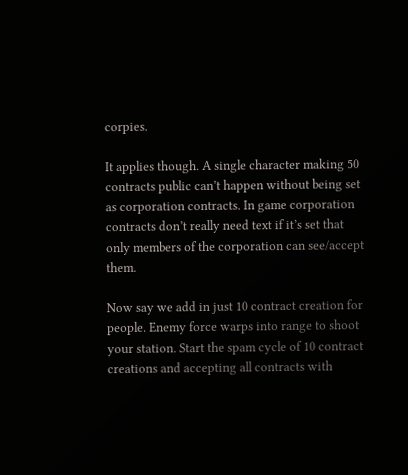corpies.

It applies though. A single character making 50 contracts public can’t happen without being set as corporation contracts. In game corporation contracts don’t really need text if it’s set that only members of the corporation can see/accept them.

Now say we add in just 10 contract creation for people. Enemy force warps into range to shoot your station. Start the spam cycle of 10 contract creations and accepting all contracts with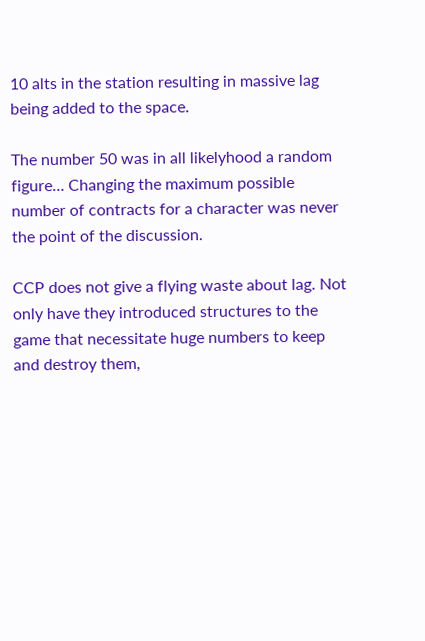10 alts in the station resulting in massive lag being added to the space.

The number 50 was in all likelyhood a random figure… Changing the maximum possible number of contracts for a character was never the point of the discussion.

CCP does not give a flying waste about lag. Not only have they introduced structures to the game that necessitate huge numbers to keep and destroy them,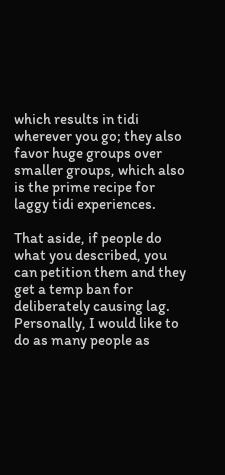which results in tidi wherever you go; they also favor huge groups over smaller groups, which also is the prime recipe for laggy tidi experiences.

That aside, if people do what you described, you can petition them and they get a temp ban for deliberately causing lag. Personally, I would like to do as many people as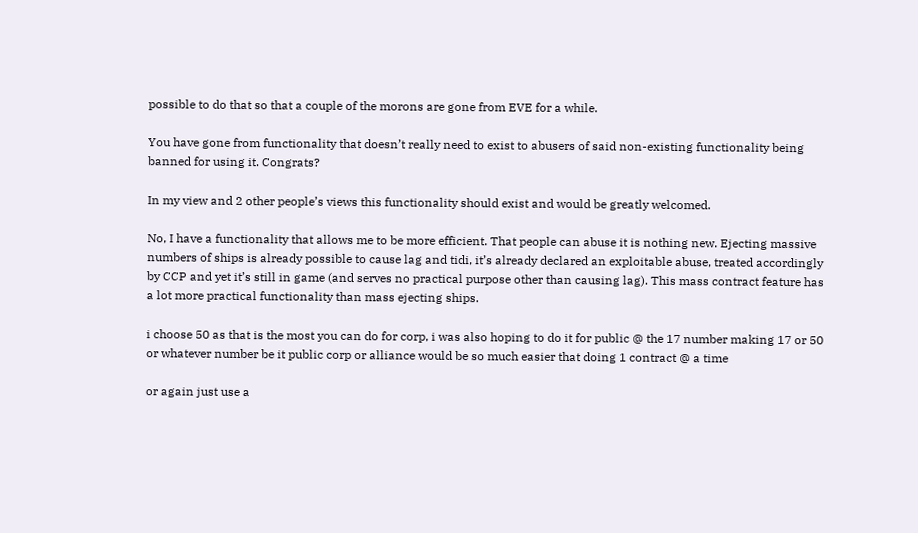possible to do that so that a couple of the morons are gone from EVE for a while.

You have gone from functionality that doesn’t really need to exist to abusers of said non-existing functionality being banned for using it. Congrats?

In my view and 2 other people’s views this functionality should exist and would be greatly welcomed.

No, I have a functionality that allows me to be more efficient. That people can abuse it is nothing new. Ejecting massive numbers of ships is already possible to cause lag and tidi, it’s already declared an exploitable abuse, treated accordingly by CCP and yet it’s still in game (and serves no practical purpose other than causing lag). This mass contract feature has a lot more practical functionality than mass ejecting ships.

i choose 50 as that is the most you can do for corp, i was also hoping to do it for public @ the 17 number making 17 or 50 or whatever number be it public corp or alliance would be so much easier that doing 1 contract @ a time

or again just use a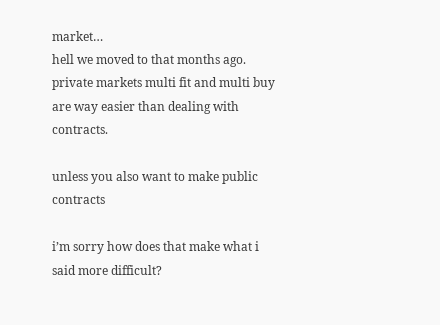market…
hell we moved to that months ago. private markets multi fit and multi buy are way easier than dealing with contracts.

unless you also want to make public contracts

i’m sorry how does that make what i said more difficult?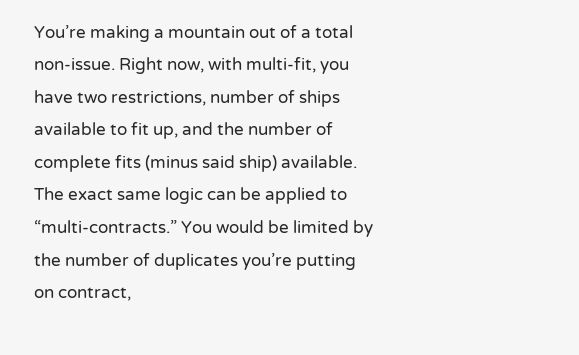You’re making a mountain out of a total non-issue. Right now, with multi-fit, you have two restrictions, number of ships available to fit up, and the number of complete fits (minus said ship) available. The exact same logic can be applied to “multi-contracts.” You would be limited by the number of duplicates you’re putting on contract,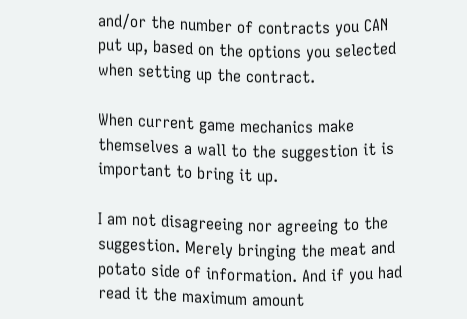and/or the number of contracts you CAN put up, based on the options you selected when setting up the contract.

When current game mechanics make themselves a wall to the suggestion it is important to bring it up.

I am not disagreeing nor agreeing to the suggestion. Merely bringing the meat and potato side of information. And if you had read it the maximum amount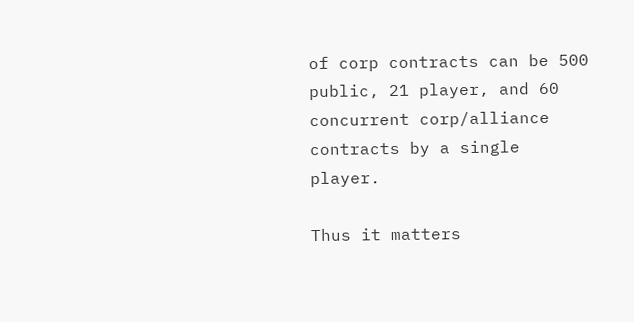of corp contracts can be 500 public, 21 player, and 60 concurrent corp/alliance contracts by a single player.

Thus it matters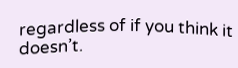regardless of if you think it doesn’t.